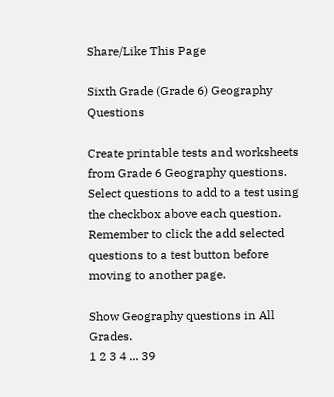Share/Like This Page

Sixth Grade (Grade 6) Geography Questions

Create printable tests and worksheets from Grade 6 Geography questions. Select questions to add to a test using the checkbox above each question. Remember to click the add selected questions to a test button before moving to another page.

Show Geography questions in All Grades.
1 2 3 4 ... 39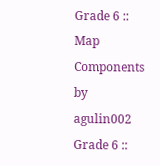Grade 6 :: Map Components by agulin002
Grade 6 ::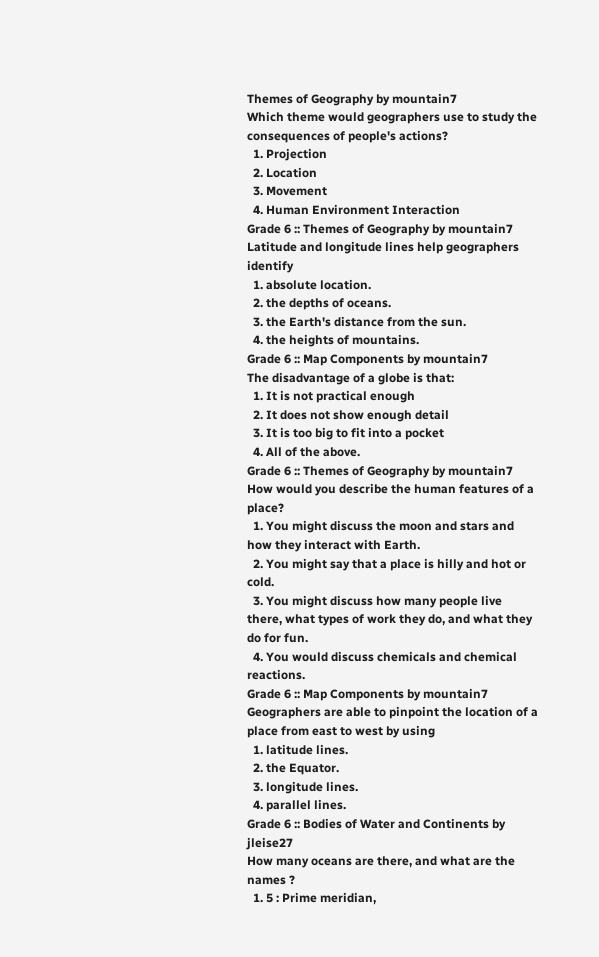Themes of Geography by mountain7
Which theme would geographers use to study the consequences of people's actions?
  1. Projection
  2. Location
  3. Movement
  4. Human Environment Interaction
Grade 6 :: Themes of Geography by mountain7
Latitude and longitude lines help geographers identify
  1. absolute location.
  2. the depths of oceans.
  3. the Earth's distance from the sun.
  4. the heights of mountains.
Grade 6 :: Map Components by mountain7
The disadvantage of a globe is that:
  1. It is not practical enough
  2. It does not show enough detail
  3. It is too big to fit into a pocket
  4. All of the above.
Grade 6 :: Themes of Geography by mountain7
How would you describe the human features of a place?
  1. You might discuss the moon and stars and how they interact with Earth.
  2. You might say that a place is hilly and hot or cold.
  3. You might discuss how many people live there, what types of work they do, and what they do for fun.
  4. You would discuss chemicals and chemical reactions.
Grade 6 :: Map Components by mountain7
Geographers are able to pinpoint the location of a place from east to west by using
  1. latitude lines.
  2. the Equator.
  3. longitude lines.
  4. parallel lines.
Grade 6 :: Bodies of Water and Continents by jleise27
How many oceans are there, and what are the names ?
  1. 5 : Prime meridian,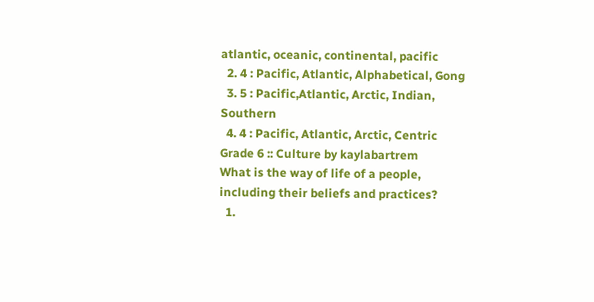atlantic, oceanic, continental, pacific
  2. 4 : Pacific, Atlantic, Alphabetical, Gong
  3. 5 : Pacific,Atlantic, Arctic, Indian, Southern
  4. 4 : Pacific, Atlantic, Arctic, Centric
Grade 6 :: Culture by kaylabartrem
What is the way of life of a people, including their beliefs and practices?
  1.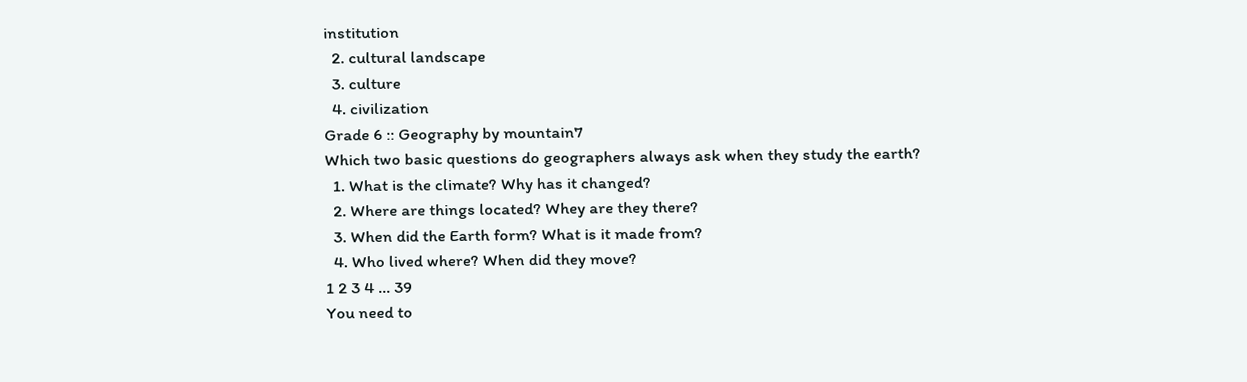institution
  2. cultural landscape
  3. culture
  4. civilization
Grade 6 :: Geography by mountain7
Which two basic questions do geographers always ask when they study the earth?
  1. What is the climate? Why has it changed?
  2. Where are things located? Whey are they there?
  3. When did the Earth form? What is it made from?
  4. Who lived where? When did they move?
1 2 3 4 ... 39
You need to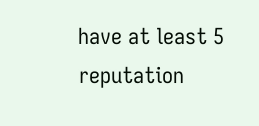have at least 5 reputation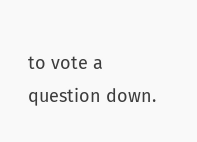to vote a question down.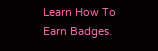Learn How To Earn Badges.